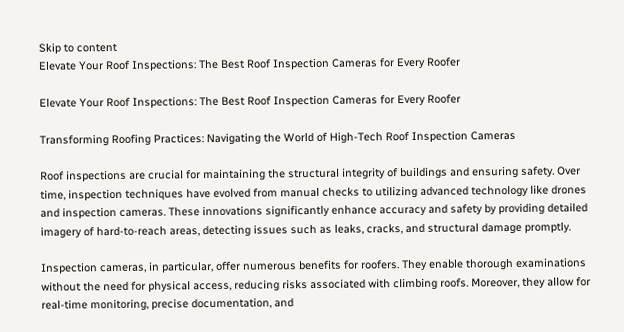Skip to content
Elevate Your Roof Inspections: The Best Roof Inspection Cameras for Every Roofer

Elevate Your Roof Inspections: The Best Roof Inspection Cameras for Every Roofer

Transforming Roofing Practices: Navigating the World of High-Tech Roof Inspection Cameras

Roof inspections are crucial for maintaining the structural integrity of buildings and ensuring safety. Over time, inspection techniques have evolved from manual checks to utilizing advanced technology like drones and inspection cameras. These innovations significantly enhance accuracy and safety by providing detailed imagery of hard-to-reach areas, detecting issues such as leaks, cracks, and structural damage promptly.

Inspection cameras, in particular, offer numerous benefits for roofers. They enable thorough examinations without the need for physical access, reducing risks associated with climbing roofs. Moreover, they allow for real-time monitoring, precise documentation, and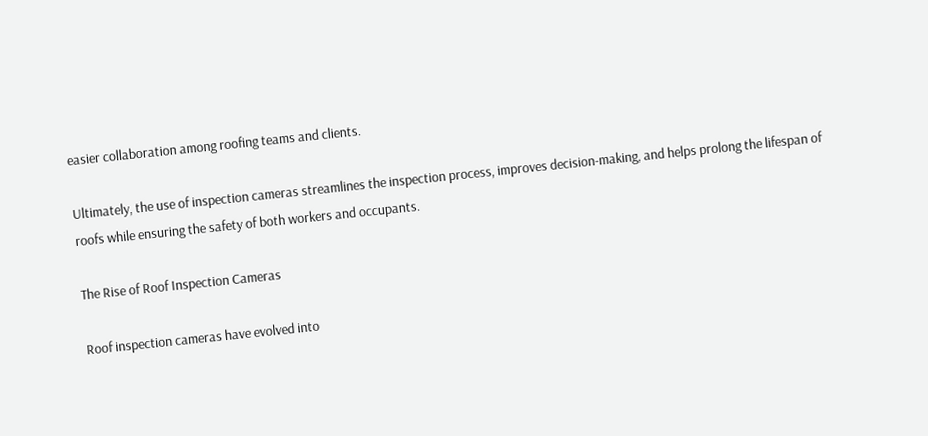easier collaboration among roofing teams and clients.

Ultimately, the use of inspection cameras streamlines the inspection process, improves decision-making, and helps prolong the lifespan of roofs while ensuring the safety of both workers and occupants.

The Rise of Roof Inspection Cameras

Roof inspection cameras have evolved into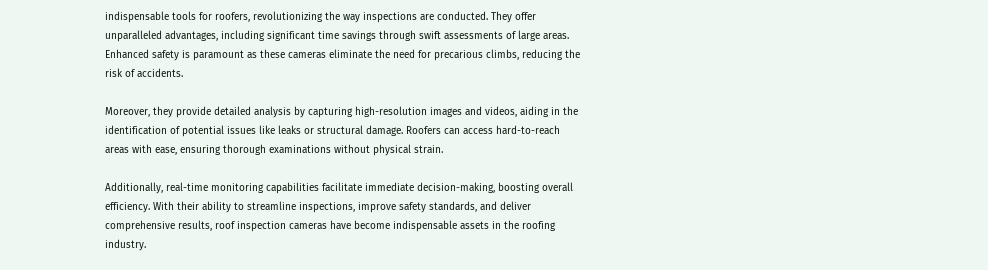indispensable tools for roofers, revolutionizing the way inspections are conducted. They offer unparalleled advantages, including significant time savings through swift assessments of large areas. Enhanced safety is paramount as these cameras eliminate the need for precarious climbs, reducing the risk of accidents.

Moreover, they provide detailed analysis by capturing high-resolution images and videos, aiding in the identification of potential issues like leaks or structural damage. Roofers can access hard-to-reach areas with ease, ensuring thorough examinations without physical strain.

Additionally, real-time monitoring capabilities facilitate immediate decision-making, boosting overall efficiency. With their ability to streamline inspections, improve safety standards, and deliver comprehensive results, roof inspection cameras have become indispensable assets in the roofing industry.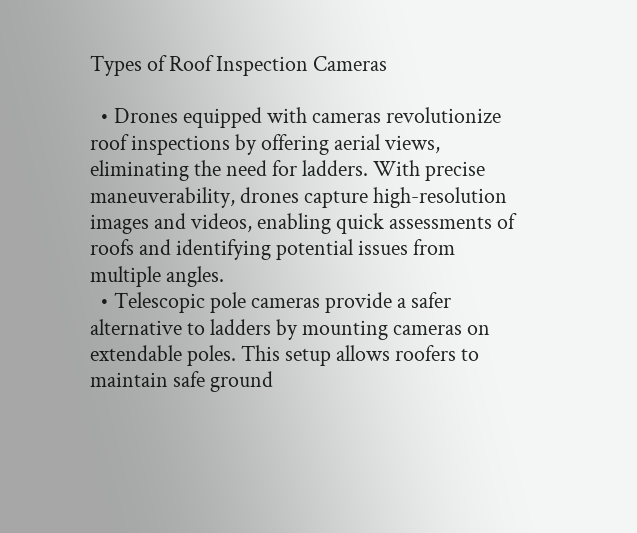Types of Roof Inspection Cameras

  • Drones equipped with cameras revolutionize roof inspections by offering aerial views, eliminating the need for ladders. With precise maneuverability, drones capture high-resolution images and videos, enabling quick assessments of roofs and identifying potential issues from multiple angles.
  • Telescopic pole cameras provide a safer alternative to ladders by mounting cameras on extendable poles. This setup allows roofers to maintain safe ground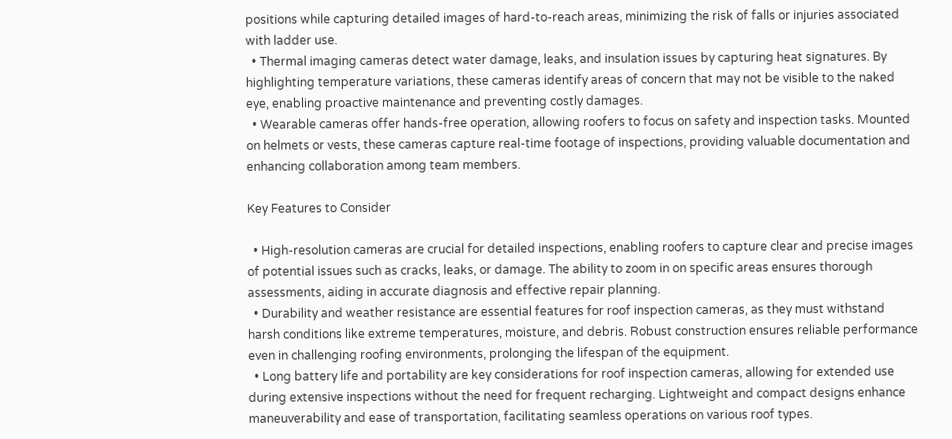positions while capturing detailed images of hard-to-reach areas, minimizing the risk of falls or injuries associated with ladder use.
  • Thermal imaging cameras detect water damage, leaks, and insulation issues by capturing heat signatures. By highlighting temperature variations, these cameras identify areas of concern that may not be visible to the naked eye, enabling proactive maintenance and preventing costly damages.
  • Wearable cameras offer hands-free operation, allowing roofers to focus on safety and inspection tasks. Mounted on helmets or vests, these cameras capture real-time footage of inspections, providing valuable documentation and enhancing collaboration among team members.

Key Features to Consider

  • High-resolution cameras are crucial for detailed inspections, enabling roofers to capture clear and precise images of potential issues such as cracks, leaks, or damage. The ability to zoom in on specific areas ensures thorough assessments, aiding in accurate diagnosis and effective repair planning.
  • Durability and weather resistance are essential features for roof inspection cameras, as they must withstand harsh conditions like extreme temperatures, moisture, and debris. Robust construction ensures reliable performance even in challenging roofing environments, prolonging the lifespan of the equipment.
  • Long battery life and portability are key considerations for roof inspection cameras, allowing for extended use during extensive inspections without the need for frequent recharging. Lightweight and compact designs enhance maneuverability and ease of transportation, facilitating seamless operations on various roof types.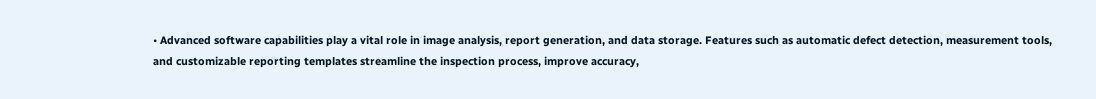• Advanced software capabilities play a vital role in image analysis, report generation, and data storage. Features such as automatic defect detection, measurement tools, and customizable reporting templates streamline the inspection process, improve accuracy,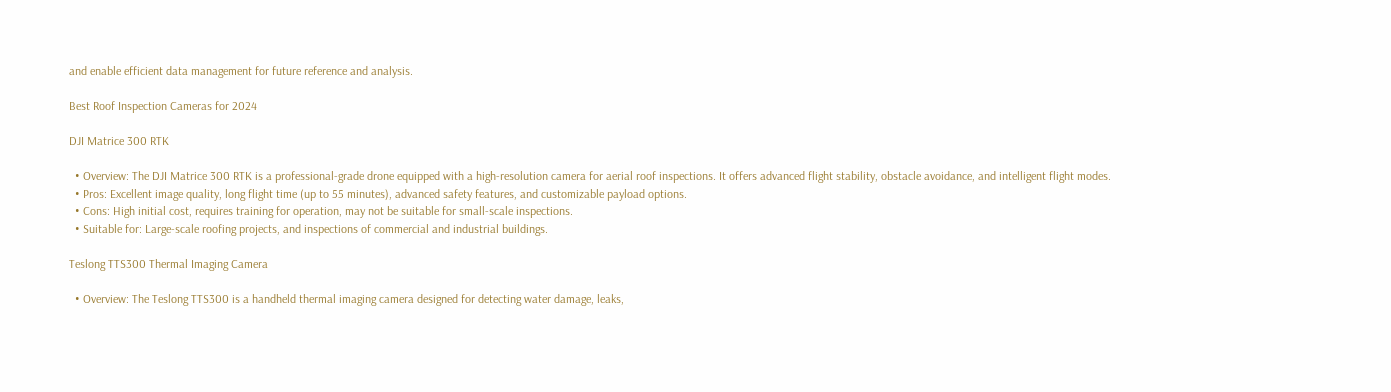and enable efficient data management for future reference and analysis.

Best Roof Inspection Cameras for 2024

DJI Matrice 300 RTK

  • Overview: The DJI Matrice 300 RTK is a professional-grade drone equipped with a high-resolution camera for aerial roof inspections. It offers advanced flight stability, obstacle avoidance, and intelligent flight modes.
  • Pros: Excellent image quality, long flight time (up to 55 minutes), advanced safety features, and customizable payload options.
  • Cons: High initial cost, requires training for operation, may not be suitable for small-scale inspections.
  • Suitable for: Large-scale roofing projects, and inspections of commercial and industrial buildings.

Teslong TTS300 Thermal Imaging Camera

  • Overview: The Teslong TTS300 is a handheld thermal imaging camera designed for detecting water damage, leaks,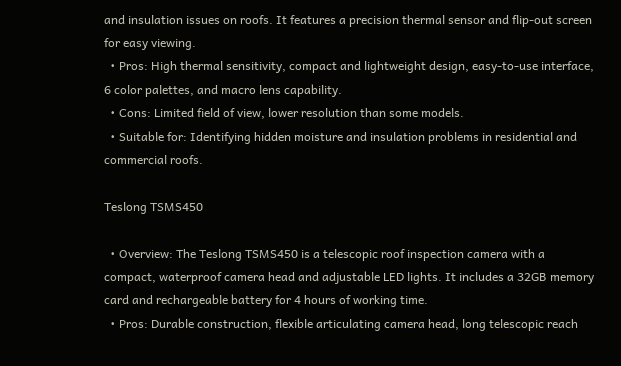and insulation issues on roofs. It features a precision thermal sensor and flip-out screen for easy viewing.
  • Pros: High thermal sensitivity, compact and lightweight design, easy-to-use interface, 6 color palettes, and macro lens capability.
  • Cons: Limited field of view, lower resolution than some models.
  • Suitable for: Identifying hidden moisture and insulation problems in residential and commercial roofs.

Teslong TSMS450

  • Overview: The Teslong TSMS450 is a telescopic roof inspection camera with a compact, waterproof camera head and adjustable LED lights. It includes a 32GB memory card and rechargeable battery for 4 hours of working time.
  • Pros: Durable construction, flexible articulating camera head, long telescopic reach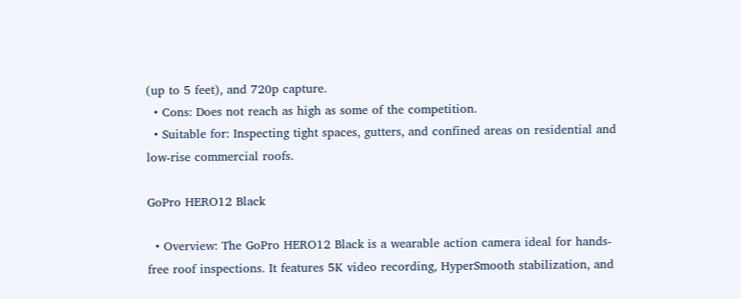(up to 5 feet), and 720p capture.
  • Cons: Does not reach as high as some of the competition.
  • Suitable for: Inspecting tight spaces, gutters, and confined areas on residential and low-rise commercial roofs.

GoPro HERO12 Black

  • Overview: The GoPro HERO12 Black is a wearable action camera ideal for hands-free roof inspections. It features 5K video recording, HyperSmooth stabilization, and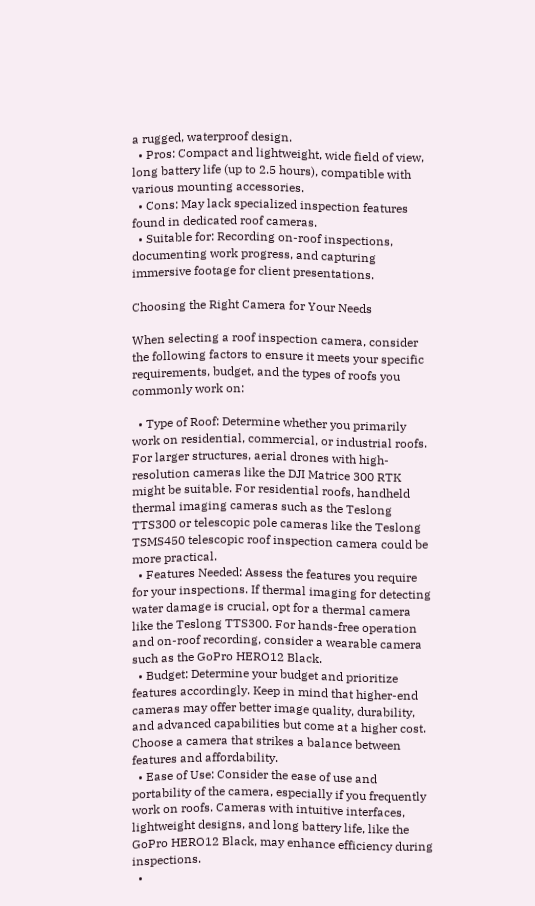a rugged, waterproof design.
  • Pros: Compact and lightweight, wide field of view, long battery life (up to 2.5 hours), compatible with various mounting accessories.
  • Cons: May lack specialized inspection features found in dedicated roof cameras.
  • Suitable for: Recording on-roof inspections, documenting work progress, and capturing immersive footage for client presentations.

Choosing the Right Camera for Your Needs

When selecting a roof inspection camera, consider the following factors to ensure it meets your specific requirements, budget, and the types of roofs you commonly work on:

  • Type of Roof: Determine whether you primarily work on residential, commercial, or industrial roofs. For larger structures, aerial drones with high-resolution cameras like the DJI Matrice 300 RTK might be suitable. For residential roofs, handheld thermal imaging cameras such as the Teslong TTS300 or telescopic pole cameras like the Teslong TSMS450 telescopic roof inspection camera could be more practical.
  • Features Needed: Assess the features you require for your inspections. If thermal imaging for detecting water damage is crucial, opt for a thermal camera like the Teslong TTS300. For hands-free operation and on-roof recording, consider a wearable camera such as the GoPro HERO12 Black.
  • Budget: Determine your budget and prioritize features accordingly. Keep in mind that higher-end cameras may offer better image quality, durability, and advanced capabilities but come at a higher cost. Choose a camera that strikes a balance between features and affordability.
  • Ease of Use: Consider the ease of use and portability of the camera, especially if you frequently work on roofs. Cameras with intuitive interfaces, lightweight designs, and long battery life, like the GoPro HERO12 Black, may enhance efficiency during inspections.
  •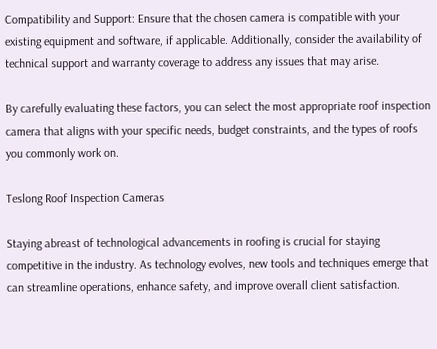Compatibility and Support: Ensure that the chosen camera is compatible with your existing equipment and software, if applicable. Additionally, consider the availability of technical support and warranty coverage to address any issues that may arise.

By carefully evaluating these factors, you can select the most appropriate roof inspection camera that aligns with your specific needs, budget constraints, and the types of roofs you commonly work on.

Teslong Roof Inspection Cameras

Staying abreast of technological advancements in roofing is crucial for staying competitive in the industry. As technology evolves, new tools and techniques emerge that can streamline operations, enhance safety, and improve overall client satisfaction.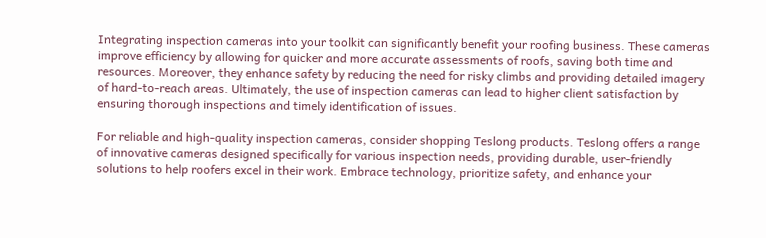Integrating inspection cameras into your toolkit can significantly benefit your roofing business. These cameras improve efficiency by allowing for quicker and more accurate assessments of roofs, saving both time and resources. Moreover, they enhance safety by reducing the need for risky climbs and providing detailed imagery of hard-to-reach areas. Ultimately, the use of inspection cameras can lead to higher client satisfaction by ensuring thorough inspections and timely identification of issues.

For reliable and high-quality inspection cameras, consider shopping Teslong products. Teslong offers a range of innovative cameras designed specifically for various inspection needs, providing durable, user-friendly solutions to help roofers excel in their work. Embrace technology, prioritize safety, and enhance your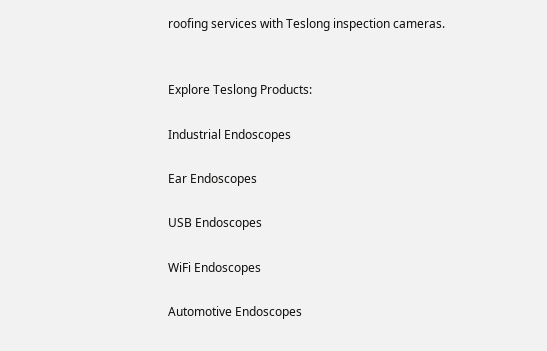roofing services with Teslong inspection cameras.


Explore Teslong Products:

Industrial Endoscopes

Ear Endoscopes

USB Endoscopes

WiFi Endoscopes

Automotive Endoscopes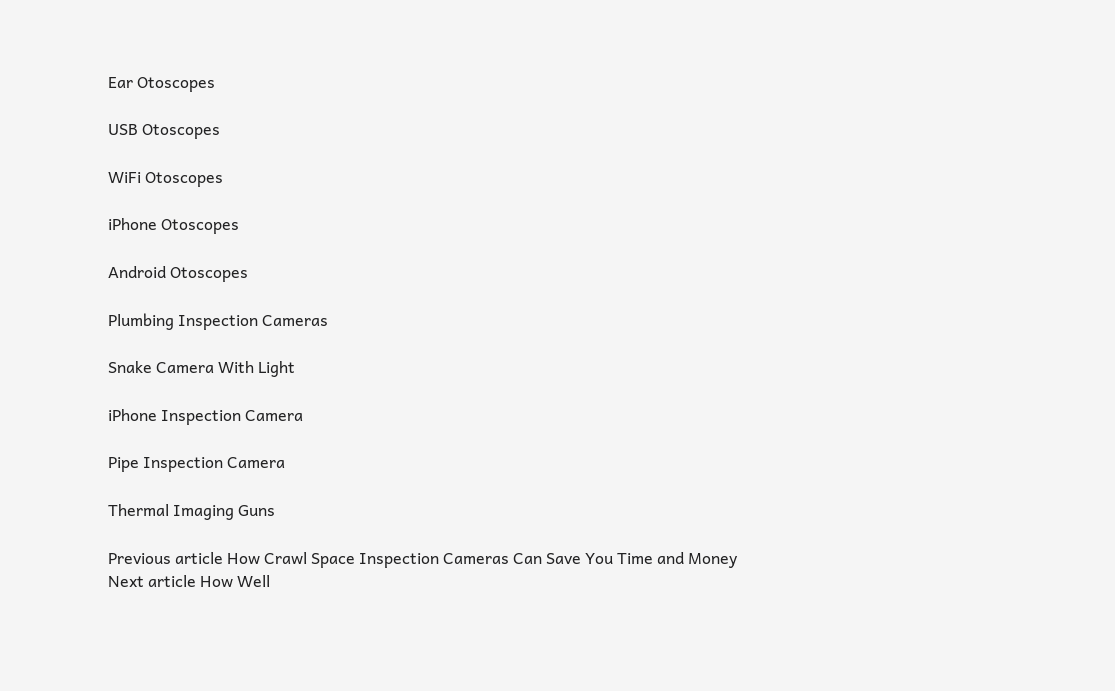Ear Otoscopes

USB Otoscopes

WiFi Otoscopes

iPhone Otoscopes

Android Otoscopes

Plumbing Inspection Cameras

Snake Camera With Light

iPhone Inspection Camera

Pipe Inspection Camera

Thermal Imaging Guns

Previous article How Crawl Space Inspection Cameras Can Save You Time and Money
Next article How Well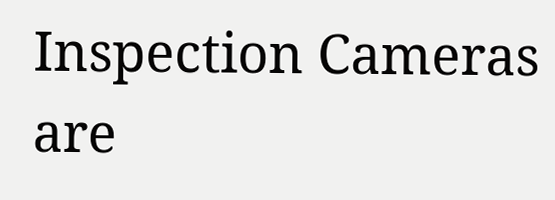Inspection Cameras are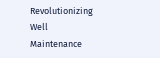Revolutionizing Well Maintenance